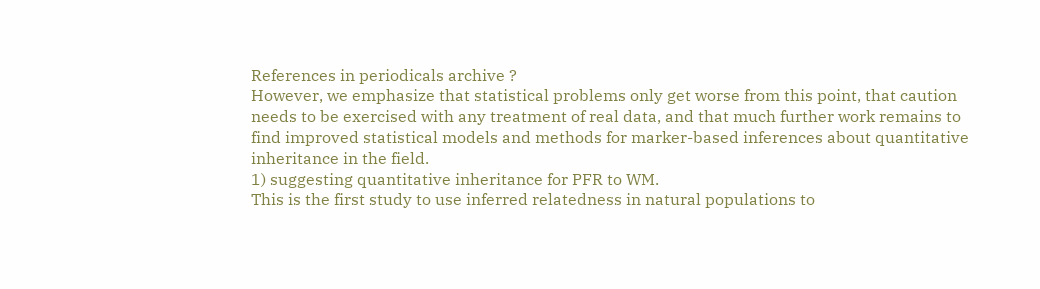References in periodicals archive ?
However, we emphasize that statistical problems only get worse from this point, that caution needs to be exercised with any treatment of real data, and that much further work remains to find improved statistical models and methods for marker-based inferences about quantitative inheritance in the field.
1) suggesting quantitative inheritance for PFR to WM.
This is the first study to use inferred relatedness in natural populations to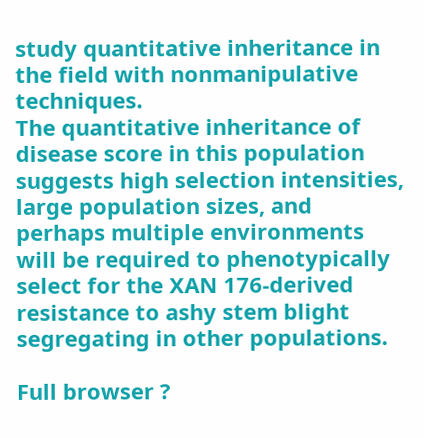study quantitative inheritance in the field with nonmanipulative techniques.
The quantitative inheritance of disease score in this population suggests high selection intensities, large population sizes, and perhaps multiple environments will be required to phenotypically select for the XAN 176-derived resistance to ashy stem blight segregating in other populations.

Full browser ?